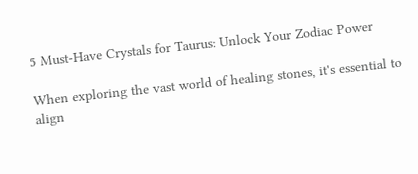5 Must-Have Crystals for Taurus: Unlock Your Zodiac Power

When exploring the vast world of healing stones, it's essential to align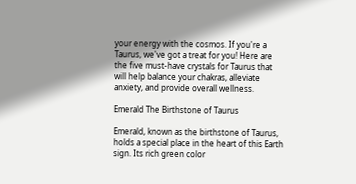your energy with the cosmos. If you're a Taurus, we've got a treat for you! Here are the five must-have crystals for Taurus that will help balance your chakras, alleviate anxiety, and provide overall wellness.

Emerald The Birthstone of Taurus

Emerald, known as the birthstone of Taurus, holds a special place in the heart of this Earth sign. Its rich green color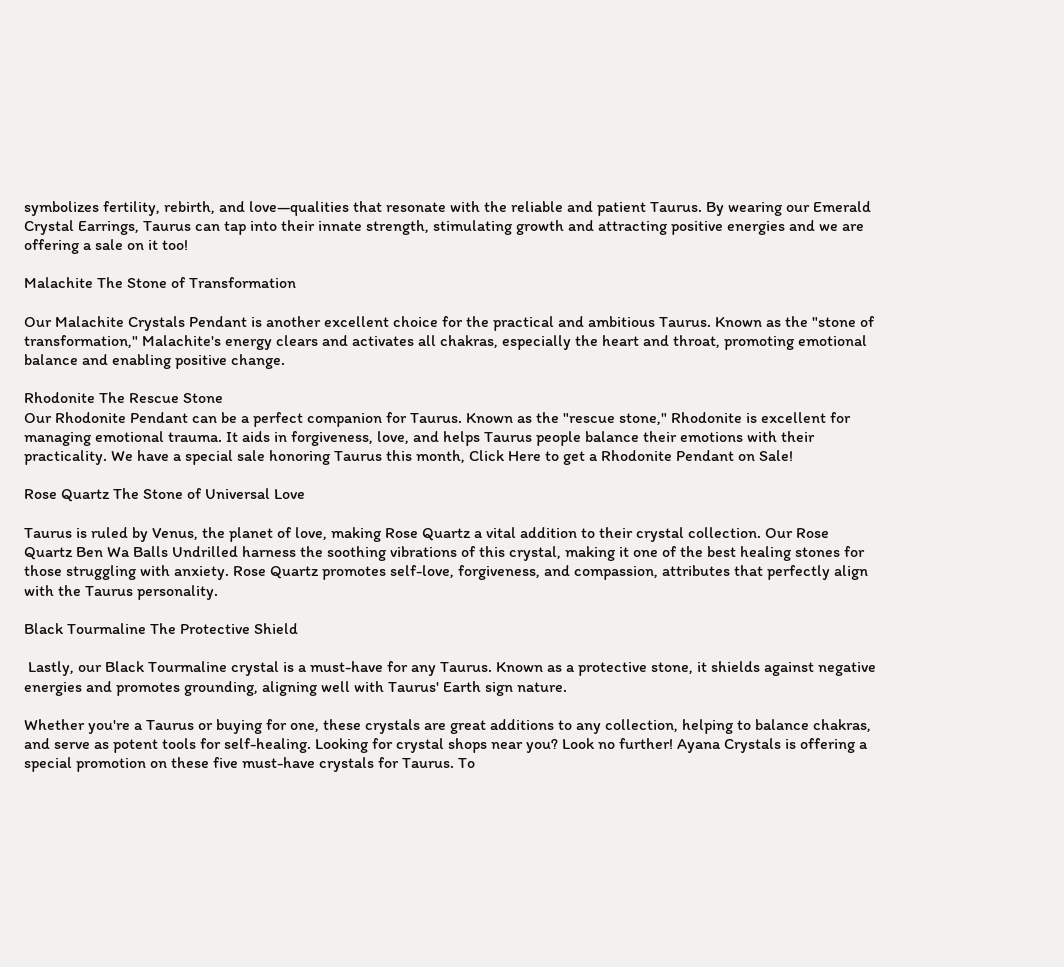symbolizes fertility, rebirth, and love—qualities that resonate with the reliable and patient Taurus. By wearing our Emerald Crystal Earrings, Taurus can tap into their innate strength, stimulating growth and attracting positive energies and we are offering a sale on it too!

Malachite The Stone of Transformation

Our Malachite Crystals Pendant is another excellent choice for the practical and ambitious Taurus. Known as the "stone of transformation," Malachite's energy clears and activates all chakras, especially the heart and throat, promoting emotional balance and enabling positive change.

Rhodonite The Rescue Stone
Our Rhodonite Pendant can be a perfect companion for Taurus. Known as the "rescue stone," Rhodonite is excellent for managing emotional trauma. It aids in forgiveness, love, and helps Taurus people balance their emotions with their practicality. We have a special sale honoring Taurus this month, Click Here to get a Rhodonite Pendant on Sale!

Rose Quartz The Stone of Universal Love

Taurus is ruled by Venus, the planet of love, making Rose Quartz a vital addition to their crystal collection. Our Rose Quartz Ben Wa Balls Undrilled harness the soothing vibrations of this crystal, making it one of the best healing stones for those struggling with anxiety. Rose Quartz promotes self-love, forgiveness, and compassion, attributes that perfectly align with the Taurus personality.

Black Tourmaline The Protective Shield

 Lastly, our Black Tourmaline crystal is a must-have for any Taurus. Known as a protective stone, it shields against negative energies and promotes grounding, aligning well with Taurus' Earth sign nature.

Whether you're a Taurus or buying for one, these crystals are great additions to any collection, helping to balance chakras, and serve as potent tools for self-healing. Looking for crystal shops near you? Look no further! Ayana Crystals is offering a special promotion on these five must-have crystals for Taurus. To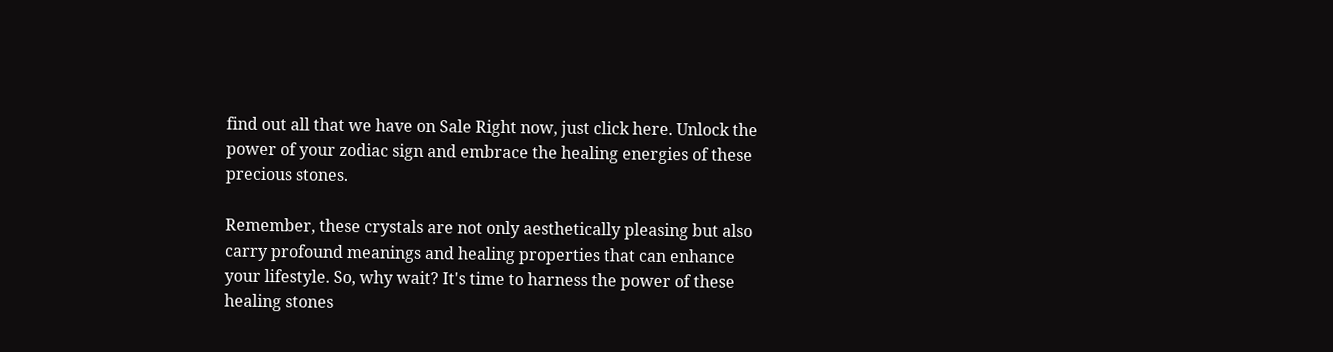find out all that we have on Sale Right now, just click here. Unlock the power of your zodiac sign and embrace the healing energies of these precious stones.

Remember, these crystals are not only aesthetically pleasing but also carry profound meanings and healing properties that can enhance your lifestyle. So, why wait? It's time to harness the power of these healing stones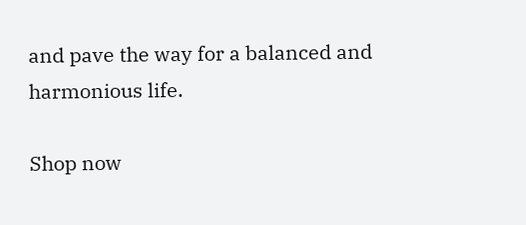and pave the way for a balanced and harmonious life.

Shop now